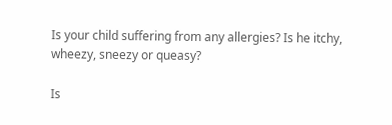Is your child suffering from any allergies? Is he itchy, wheezy, sneezy or queasy?

Is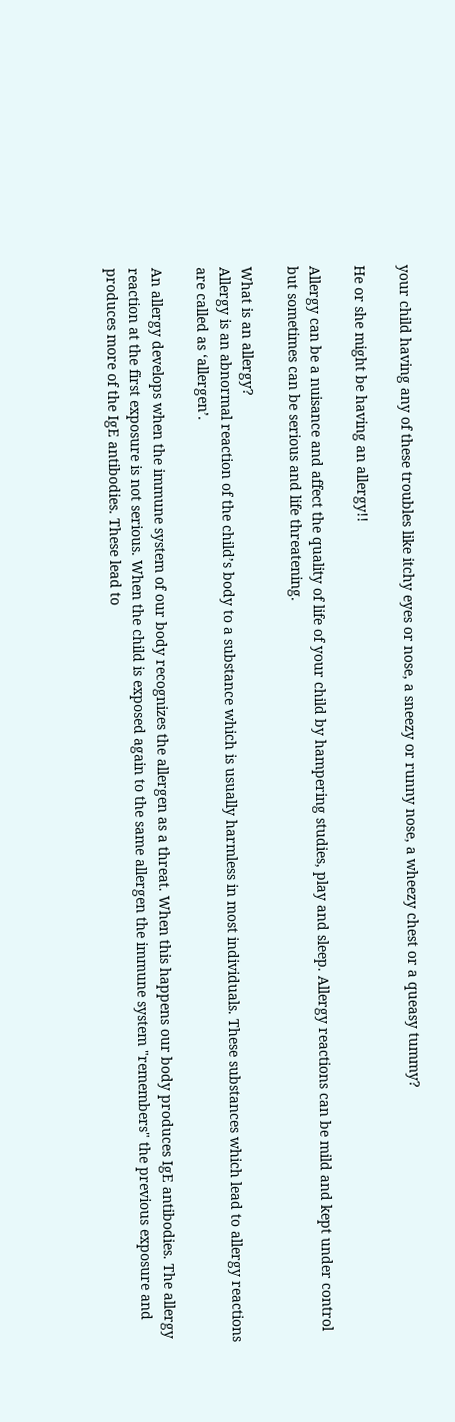your child having any of these troubles like itchy eyes or nose, a sneezy or runny nose, a wheezy chest or a queasy tummy?

He or she might be having an allergy!!

Allergy can be a nuisance and affect the quality of life of your child by hampering studies, play and sleep. Allergy reactions can be mild and kept under control but sometimes can be serious and life threatening.

What is an allergy?
Allergy is an abnormal reaction of the child’s body to a substance which is usually harmless in most individuals. These substances which lead to allergy reactions are called as ‘allergen’.

An allergy develops when the immune system of our body recognizes the allergen as a threat. When this happens our body produces IgE antibodies. The allergy reaction at the first exposure is not serious. When the child is exposed again to the same allergen the immune system "remembers" the previous exposure and produces more of the IgE antibodies. These lead to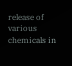release of various chemicals in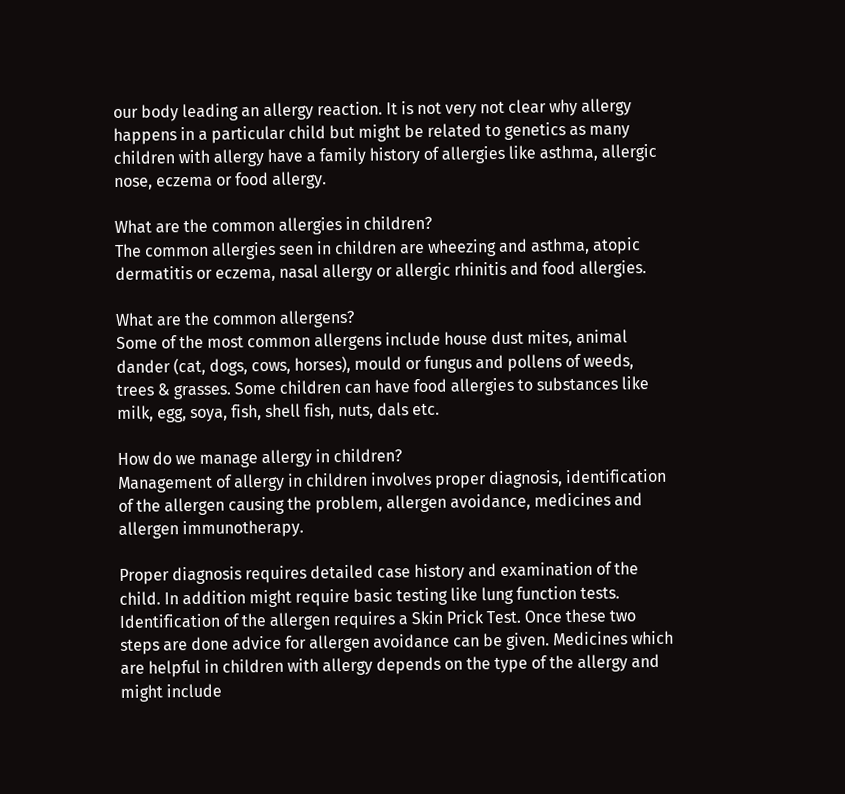our body leading an allergy reaction. It is not very not clear why allergy happens in a particular child but might be related to genetics as many children with allergy have a family history of allergies like asthma, allergic nose, eczema or food allergy.

What are the common allergies in children?
The common allergies seen in children are wheezing and asthma, atopic dermatitis or eczema, nasal allergy or allergic rhinitis and food allergies.

What are the common allergens?
Some of the most common allergens include house dust mites, animal dander (cat, dogs, cows, horses), mould or fungus and pollens of weeds, trees & grasses. Some children can have food allergies to substances like milk, egg, soya, fish, shell fish, nuts, dals etc.

How do we manage allergy in children?
Management of allergy in children involves proper diagnosis, identification of the allergen causing the problem, allergen avoidance, medicines and allergen immunotherapy.

Proper diagnosis requires detailed case history and examination of the child. In addition might require basic testing like lung function tests. Identification of the allergen requires a Skin Prick Test. Once these two steps are done advice for allergen avoidance can be given. Medicines which are helpful in children with allergy depends on the type of the allergy and might include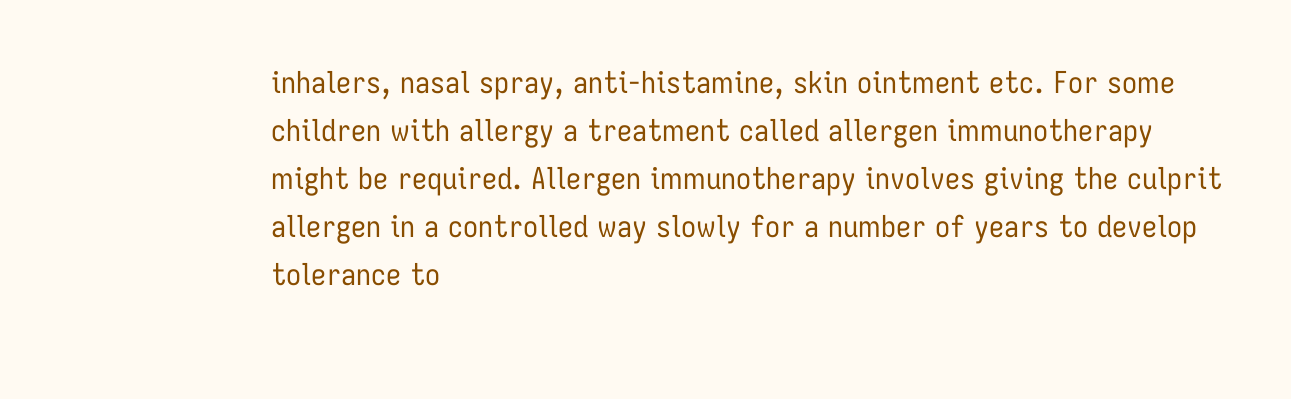inhalers, nasal spray, anti-histamine, skin ointment etc. For some children with allergy a treatment called allergen immunotherapy might be required. Allergen immunotherapy involves giving the culprit allergen in a controlled way slowly for a number of years to develop tolerance to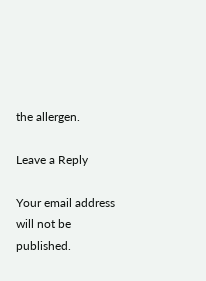the allergen.

Leave a Reply

Your email address will not be published.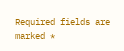Required fields are marked *